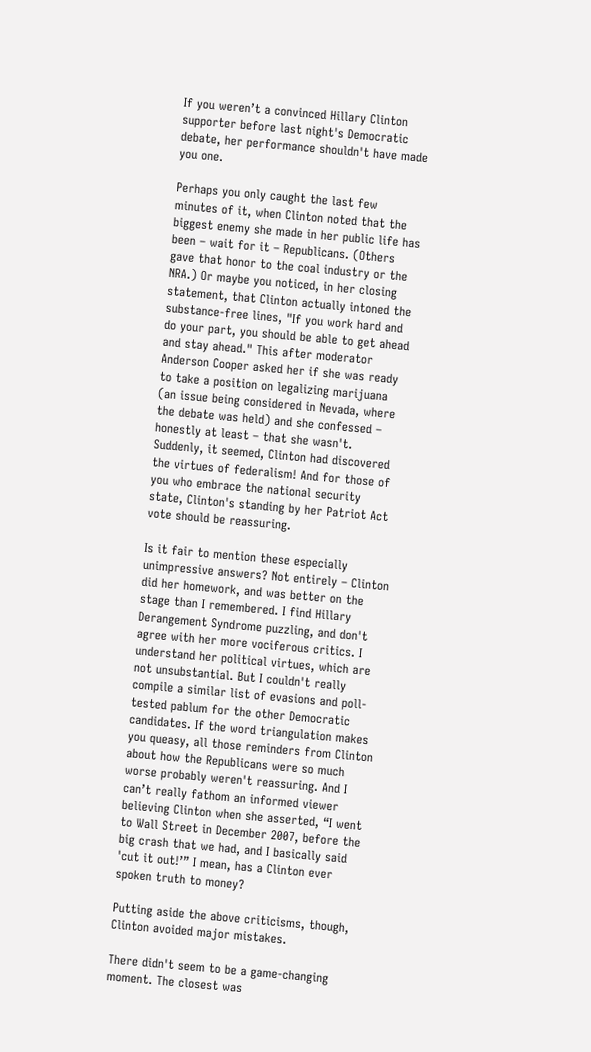If you weren’t a convinced Hillary Clinton supporter before last night's Democratic debate, her performance shouldn't have made you one.

Perhaps you only caught the last few minutes of it, when Clinton noted that the biggest enemy she made in her public life has been – wait for it – Republicans. (Others gave that honor to the coal industry or the NRA.) Or maybe you noticed, in her closing statement, that Clinton actually intoned the substance-free lines, "If you work hard and do your part, you should be able to get ahead and stay ahead." This after moderator Anderson Cooper asked her if she was ready to take a position on legalizing marijuana (an issue being considered in Nevada, where the debate was held) and she confessed – honestly at least – that she wasn't. Suddenly, it seemed, Clinton had discovered the virtues of federalism! And for those of you who embrace the national security state, Clinton's standing by her Patriot Act vote should be reassuring.

Is it fair to mention these especially unimpressive answers? Not entirely – Clinton did her homework, and was better on the stage than I remembered. I find Hillary Derangement Syndrome puzzling, and don't agree with her more vociferous critics. I understand her political virtues, which are not unsubstantial. But I couldn't really compile a similar list of evasions and poll-tested pablum for the other Democratic candidates. If the word triangulation makes you queasy, all those reminders from Clinton about how the Republicans were so much worse probably weren't reassuring. And I can’t really fathom an informed viewer believing Clinton when she asserted, “I went to Wall Street in December 2007, before the big crash that we had, and I basically said 'cut it out!’” I mean, has a Clinton ever spoken truth to money?

Putting aside the above criticisms, though, Clinton avoided major mistakes.

There didn't seem to be a game-changing moment. The closest was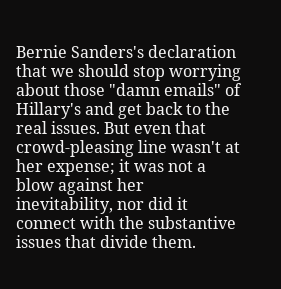Bernie Sanders's declaration that we should stop worrying about those "damn emails" of Hillary's and get back to the real issues. But even that crowd-pleasing line wasn't at her expense; it was not a blow against her inevitability, nor did it connect with the substantive issues that divide them.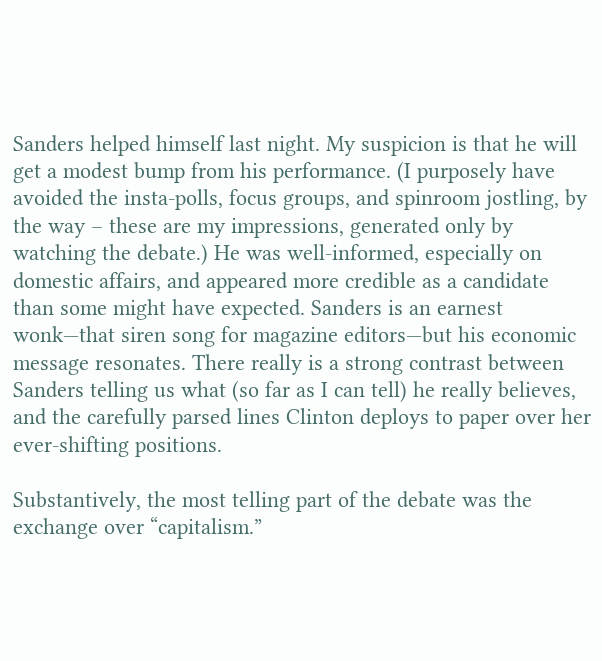Sanders helped himself last night. My suspicion is that he will get a modest bump from his performance. (I purposely have avoided the insta-polls, focus groups, and spinroom jostling, by the way – these are my impressions, generated only by watching the debate.) He was well-informed, especially on domestic affairs, and appeared more credible as a candidate than some might have expected. Sanders is an earnest wonk—that siren song for magazine editors—but his economic message resonates. There really is a strong contrast between Sanders telling us what (so far as I can tell) he really believes, and the carefully parsed lines Clinton deploys to paper over her ever-shifting positions.

Substantively, the most telling part of the debate was the exchange over “capitalism.”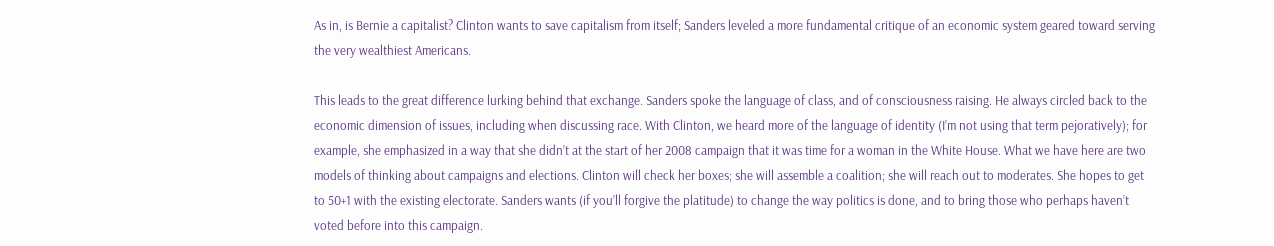As in, is Bernie a capitalist? Clinton wants to save capitalism from itself; Sanders leveled a more fundamental critique of an economic system geared toward serving the very wealthiest Americans.

This leads to the great difference lurking behind that exchange. Sanders spoke the language of class, and of consciousness raising. He always circled back to the economic dimension of issues, including when discussing race. With Clinton, we heard more of the language of identity (I’m not using that term pejoratively); for example, she emphasized in a way that she didn’t at the start of her 2008 campaign that it was time for a woman in the White House. What we have here are two models of thinking about campaigns and elections. Clinton will check her boxes; she will assemble a coalition; she will reach out to moderates. She hopes to get to 50+1 with the existing electorate. Sanders wants (if you’ll forgive the platitude) to change the way politics is done, and to bring those who perhaps haven’t voted before into this campaign.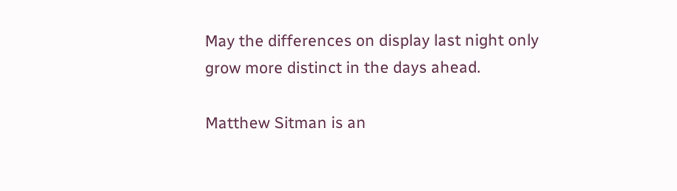May the differences on display last night only grow more distinct in the days ahead.

Matthew Sitman is an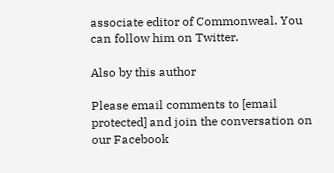associate editor of Commonweal. You can follow him on Twitter.

Also by this author

Please email comments to [email protected] and join the conversation on our Facebook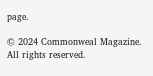page.

© 2024 Commonweal Magazine. All rights reserved.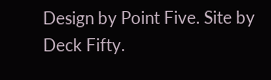Design by Point Five. Site by Deck Fifty.